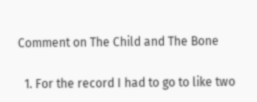Comment on The Child and The Bone

  1. For the record I had to go to like two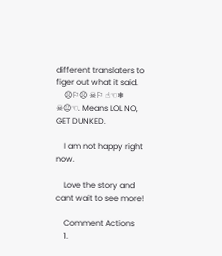different translaters to figer out what it said.
    ☹⚐☹ ☠⚐ ☝☜❄ ☠😐☜. Means LOL NO, GET DUNKED.

    I am not happy right now.

    Love the story and cant wait to see more!

    Comment Actions
    1.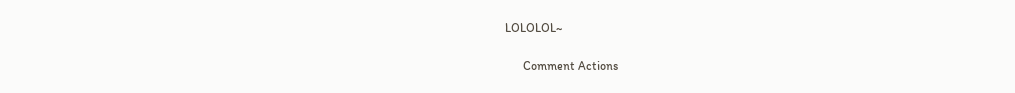LOLOLOL~

      Comment Actions